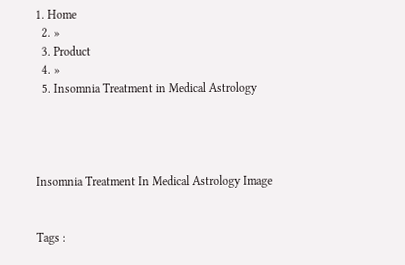1. Home
  2. »
  3. Product
  4. »
  5. Insomnia Treatment in Medical Astrology




Insomnia Treatment In Medical Astrology Image


Tags :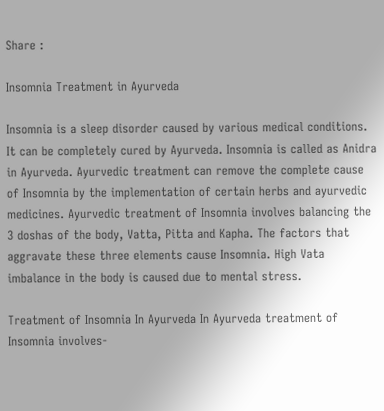Share :

Insomnia Treatment in Ayurveda

Insomnia is a sleep disorder caused by various medical conditions. It can be completely cured by Ayurveda. Insomnia is called as Anidra in Ayurveda. Ayurvedic treatment can remove the complete cause of Insomnia by the implementation of certain herbs and ayurvedic medicines. Ayurvedic treatment of Insomnia involves balancing the 3 doshas of the body, Vatta, Pitta and Kapha. The factors that aggravate these three elements cause Insomnia. High Vata imbalance in the body is caused due to mental stress.

Treatment of Insomnia In Ayurveda In Ayurveda treatment of Insomnia involves-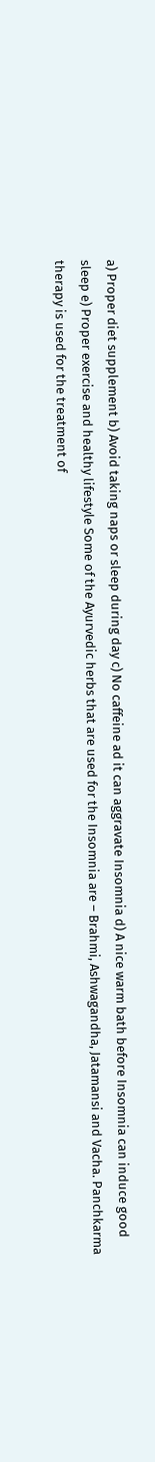a) Proper diet supplement b) Avoid taking naps or sleep during day c) No caffeine ad it can aggravate Insomnia d) A nice warm bath before Insomnia can induce good sleep e) Proper exercise and healthy lifestyle Some of the Ayurvedic herbs that are used for the Insomnia are – Brahmi, Ashwagandha, Jatamansi and Vacha. Panchkarma therapy is used for the treatment of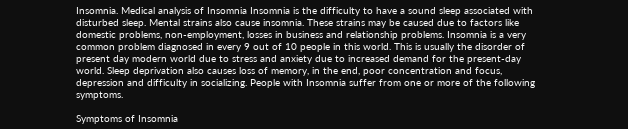Insomnia. Medical analysis of Insomnia Insomnia is the difficulty to have a sound sleep associated with disturbed sleep. Mental strains also cause insomnia. These strains may be caused due to factors like domestic problems, non-employment, losses in business and relationship problems. Insomnia is a very common problem diagnosed in every 9 out of 10 people in this world. This is usually the disorder of present day modern world due to stress and anxiety due to increased demand for the present-day world. Sleep deprivation also causes loss of memory, in the end, poor concentration and focus, depression and difficulty in socializing. People with Insomnia suffer from one or more of the following symptoms.

Symptoms of Insomnia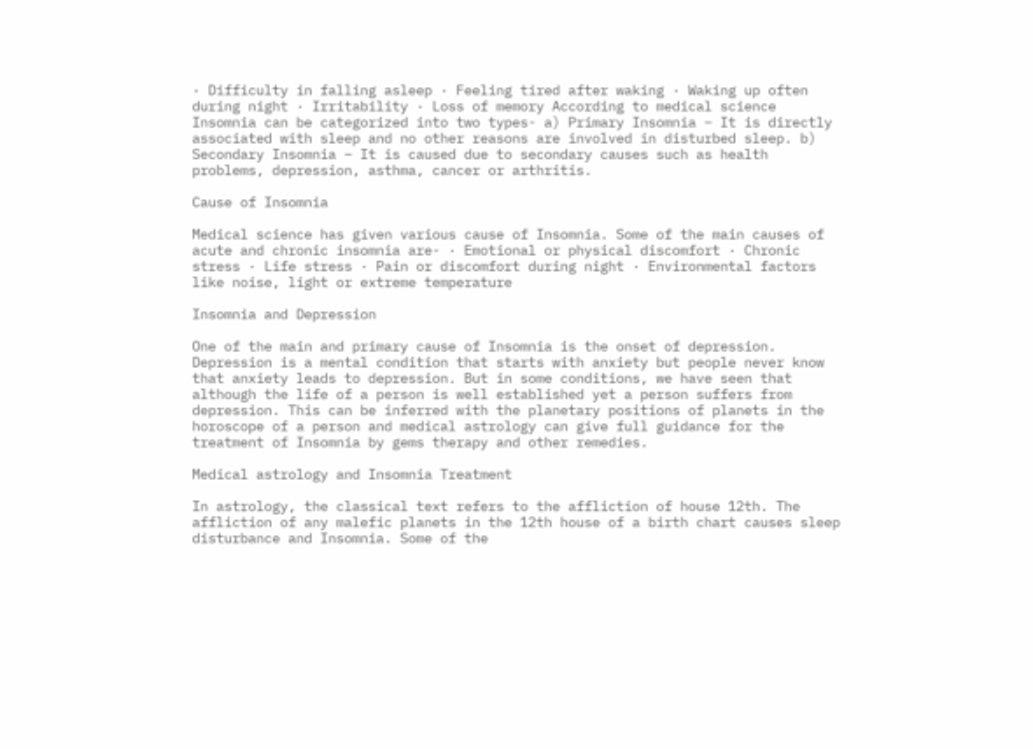· Difficulty in falling asleep · Feeling tired after waking · Waking up often during night · Irritability · Loss of memory According to medical science Insomnia can be categorized into two types- a) Primary Insomnia – It is directly associated with sleep and no other reasons are involved in disturbed sleep. b) Secondary Insomnia – It is caused due to secondary causes such as health problems, depression, asthma, cancer or arthritis.

Cause of Insomnia

Medical science has given various cause of Insomnia. Some of the main causes of acute and chronic insomnia are- · Emotional or physical discomfort · Chronic stress · Life stress · Pain or discomfort during night · Environmental factors like noise, light or extreme temperature

Insomnia and Depression

One of the main and primary cause of Insomnia is the onset of depression. Depression is a mental condition that starts with anxiety but people never know that anxiety leads to depression. But in some conditions, we have seen that although the life of a person is well established yet a person suffers from depression. This can be inferred with the planetary positions of planets in the horoscope of a person and medical astrology can give full guidance for the treatment of Insomnia by gems therapy and other remedies.

Medical astrology and Insomnia Treatment

In astrology, the classical text refers to the affliction of house 12th. The affliction of any malefic planets in the 12th house of a birth chart causes sleep disturbance and Insomnia. Some of the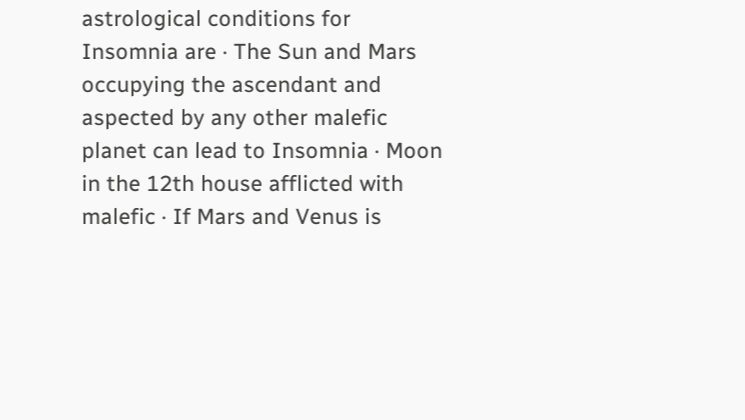astrological conditions for Insomnia are · The Sun and Mars occupying the ascendant and aspected by any other malefic planet can lead to Insomnia · Moon in the 12th house afflicted with malefic · If Mars and Venus is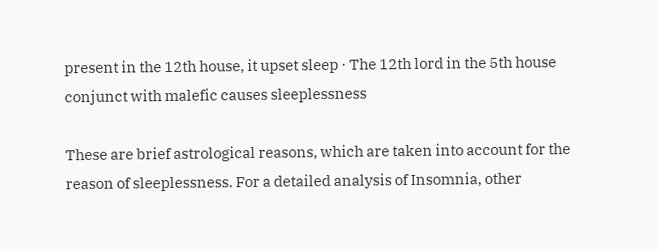present in the 12th house, it upset sleep · The 12th lord in the 5th house conjunct with malefic causes sleeplessness

These are brief astrological reasons, which are taken into account for the reason of sleeplessness. For a detailed analysis of Insomnia, other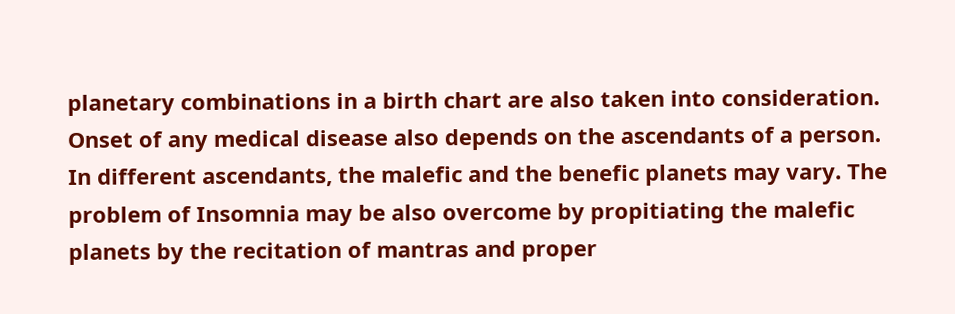planetary combinations in a birth chart are also taken into consideration. Onset of any medical disease also depends on the ascendants of a person. In different ascendants, the malefic and the benefic planets may vary. The problem of Insomnia may be also overcome by propitiating the malefic planets by the recitation of mantras and proper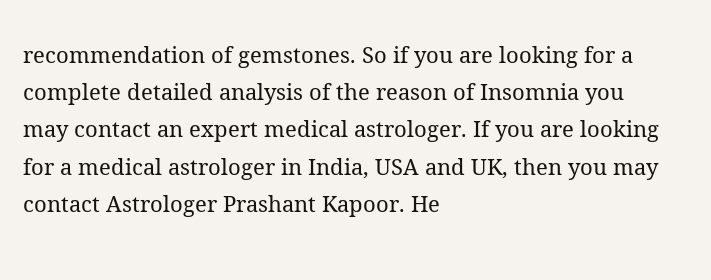recommendation of gemstones. So if you are looking for a complete detailed analysis of the reason of Insomnia you may contact an expert medical astrologer. If you are looking for a medical astrologer in India, USA and UK, then you may contact Astrologer Prashant Kapoor. He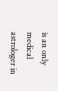is an only medical astrologer in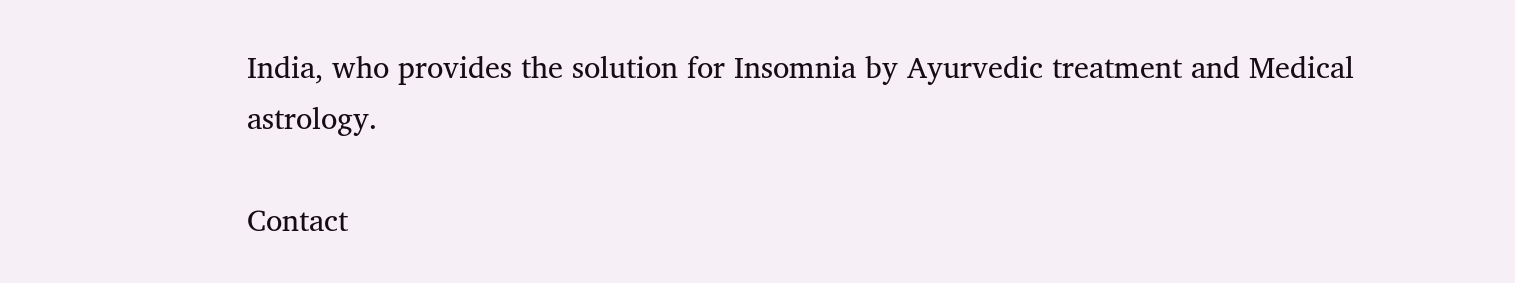India, who provides the solution for Insomnia by Ayurvedic treatment and Medical astrology.

Contact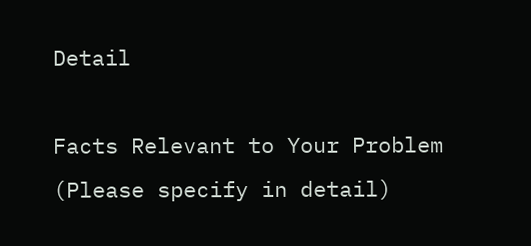Detail

Facts Relevant to Your Problem (Please specify in detail)